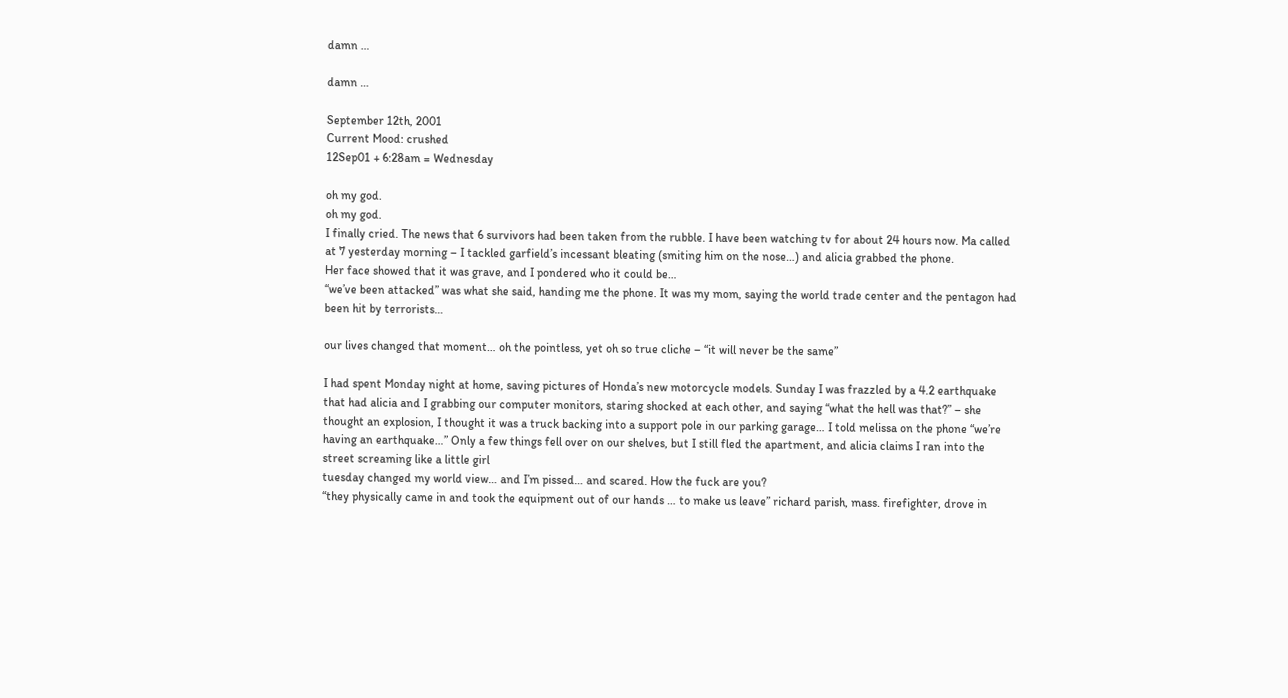damn …

damn …

September 12th, 2001
Current Mood: crushed
12Sep01 + 6:28am = Wednesday

oh my god.
oh my god.
I finally cried. The news that 6 survivors had been taken from the rubble. I have been watching tv for about 24 hours now. Ma called at 7 yesterday morning – I tackled garfield’s incessant bleating (smiting him on the nose…) and alicia grabbed the phone.
Her face showed that it was grave, and I pondered who it could be…
“we’ve been attacked” was what she said, handing me the phone. It was my mom, saying the world trade center and the pentagon had been hit by terrorists…

our lives changed that moment… oh the pointless, yet oh so true cliche – “it will never be the same”

I had spent Monday night at home, saving pictures of Honda’s new motorcycle models. Sunday I was frazzled by a 4.2 earthquake that had alicia and I grabbing our computer monitors, staring shocked at each other, and saying “what the hell was that?” – she thought an explosion, I thought it was a truck backing into a support pole in our parking garage… I told melissa on the phone “we’re having an earthquake…” Only a few things fell over on our shelves, but I still fled the apartment, and alicia claims I ran into the street screaming like a little girl
tuesday changed my world view… and I’m pissed… and scared. How the fuck are you?
“they physically came in and took the equipment out of our hands … to make us leave” richard parish, mass. firefighter, drove in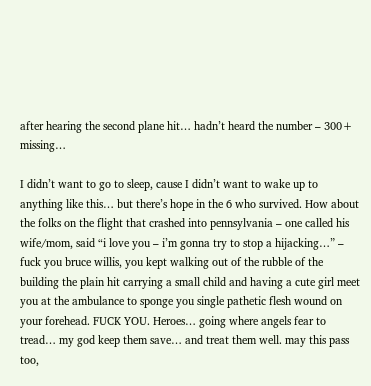after hearing the second plane hit… hadn’t heard the number – 300+ missing…

I didn’t want to go to sleep, cause I didn’t want to wake up to anything like this… but there’s hope in the 6 who survived. How about the folks on the flight that crashed into pennsylvania – one called his wife/mom, said “i love you – i’m gonna try to stop a hijacking…” – fuck you bruce willis, you kept walking out of the rubble of the building the plain hit carrying a small child and having a cute girl meet you at the ambulance to sponge you single pathetic flesh wound on your forehead. FUCK YOU. Heroes… going where angels fear to tread… my god keep them save… and treat them well. may this pass too,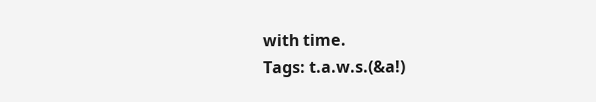with time.
Tags: t.a.w.s.(&a!)